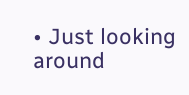• Just looking around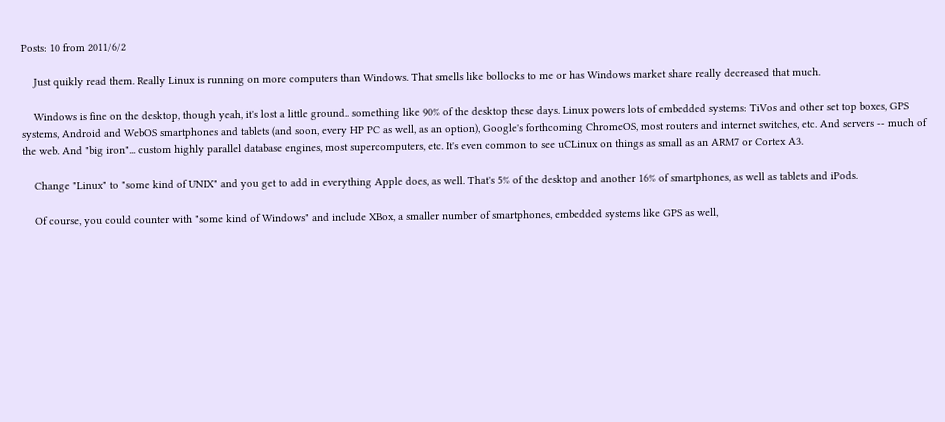Posts: 10 from 2011/6/2

    Just quikly read them. Really Linux is running on more computers than Windows. That smells like bollocks to me or has Windows market share really decreased that much.

    Windows is fine on the desktop, though yeah, it's lost a little ground.. something like 90% of the desktop these days. Linux powers lots of embedded systems: TiVos and other set top boxes, GPS systems, Android and WebOS smartphones and tablets (and soon, every HP PC as well, as an option), Google's forthcoming ChromeOS, most routers and internet switches, etc. And servers -- much of the web. And "big iron"... custom highly parallel database engines, most supercomputers, etc. It's even common to see uCLinux on things as small as an ARM7 or Cortex A3.

    Change "Linux" to "some kind of UNIX" and you get to add in everything Apple does, as well. That's 5% of the desktop and another 16% of smartphones, as well as tablets and iPods.

    Of course, you could counter with "some kind of Windows" and include XBox, a smaller number of smartphones, embedded systems like GPS as well,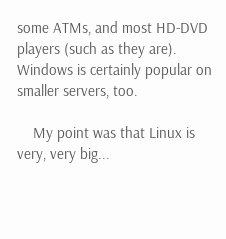some ATMs, and most HD-DVD players (such as they are). Windows is certainly popular on smaller servers, too.

    My point was that Linux is very, very big...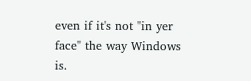even if it's not "in yer face" the way Windows is.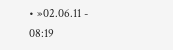• »02.06.11 - 08:19